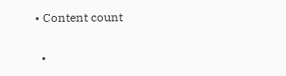• Content count

  •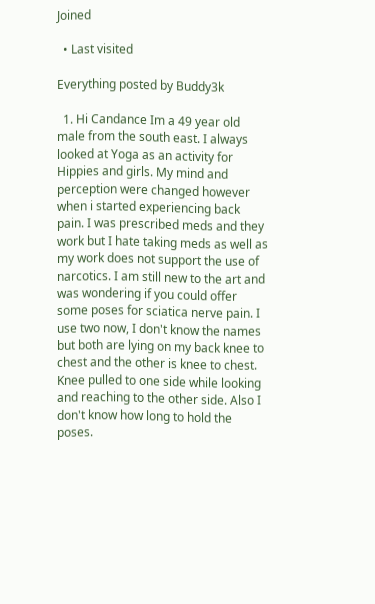Joined

  • Last visited

Everything posted by Buddy3k

  1. Hi Candance Im a 49 year old male from the south east. I always looked at Yoga as an activity for Hippies and girls. My mind and perception were changed however when i started experiencing back pain. I was prescribed meds and they work but I hate taking meds as well as my work does not support the use of narcotics. I am still new to the art and was wondering if you could offer some poses for sciatica nerve pain. I use two now, I don't know the names but both are lying on my back knee to chest and the other is knee to chest. Knee pulled to one side while looking and reaching to the other side. Also I don't know how long to hold the poses.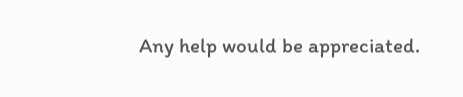Any help would be appreciated.